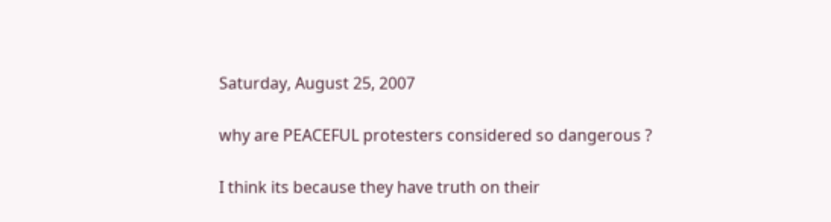Saturday, August 25, 2007

why are PEACEFUL protesters considered so dangerous ?

I think its because they have truth on their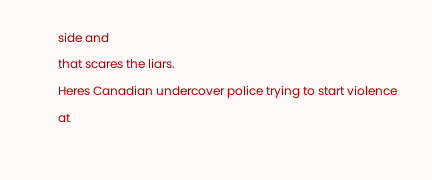side and
that scares the liars.
Heres Canadian undercover police trying to start violence
at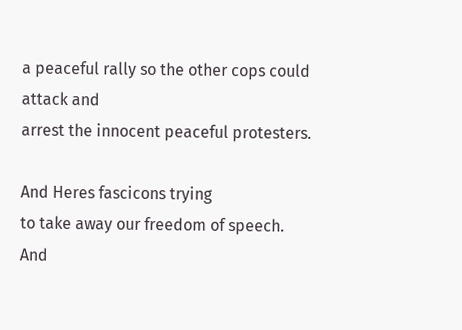a peaceful rally so the other cops could attack and
arrest the innocent peaceful protesters.

And Heres fascicons trying
to take away our freedom of speech.
And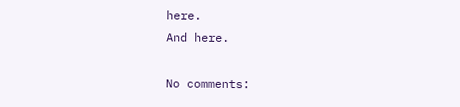here.
And here.

No comments: